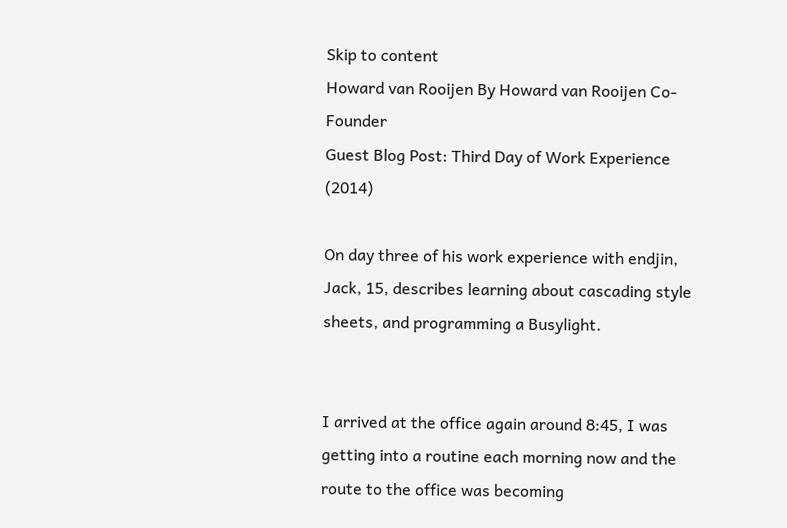Skip to content
Howard van Rooijen By Howard van Rooijen Co-Founder
Guest Blog Post: Third Day of Work Experience (2014)

On day three of his work experience with endjin, Jack, 15, describes learning about cascading style sheets, and programming a Busylight.


I arrived at the office again around 8:45, I was getting into a routine each morning now and the route to the office was becoming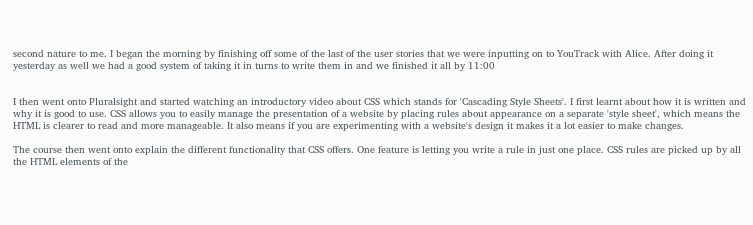second nature to me. I began the morning by finishing off some of the last of the user stories that we were inputting on to YouTrack with Alice. After doing it yesterday as well we had a good system of taking it in turns to write them in and we finished it all by 11:00


I then went onto Pluralsight and started watching an introductory video about CSS which stands for 'Cascading Style Sheets'. I first learnt about how it is written and why it is good to use. CSS allows you to easily manage the presentation of a website by placing rules about appearance on a separate 'style sheet', which means the HTML is clearer to read and more manageable. It also means if you are experimenting with a website's design it makes it a lot easier to make changes.

The course then went onto explain the different functionality that CSS offers. One feature is letting you write a rule in just one place. CSS rules are picked up by all the HTML elements of the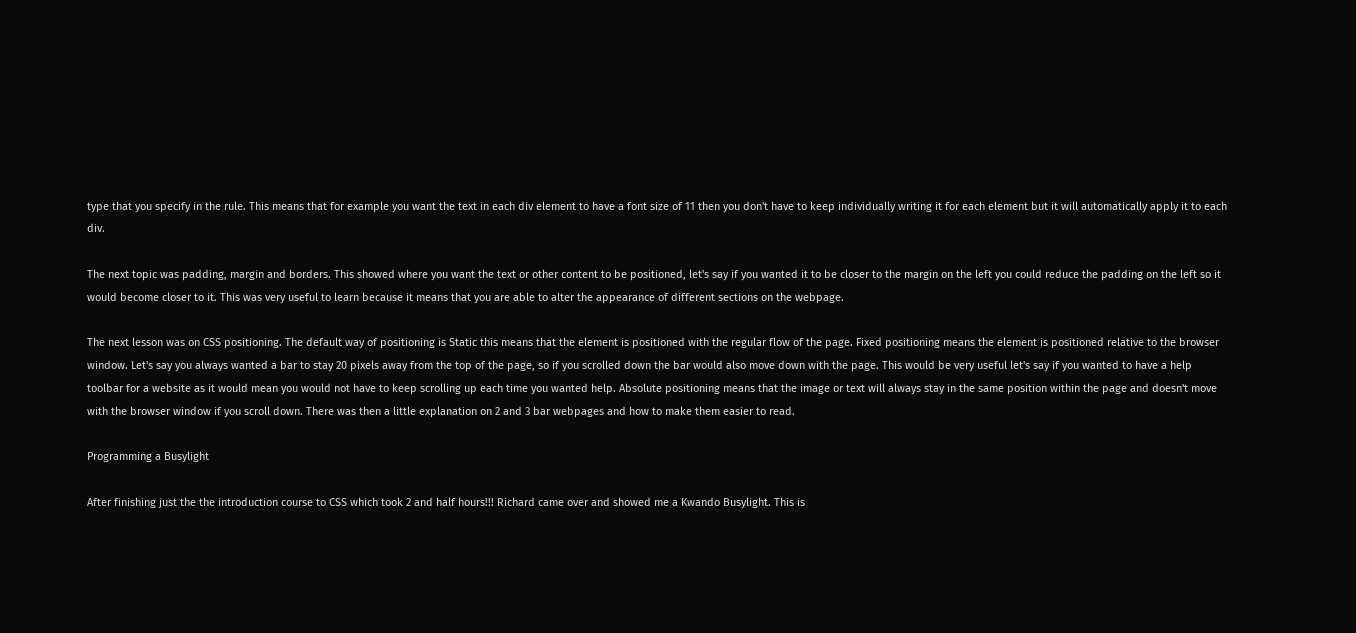type that you specify in the rule. This means that for example you want the text in each div element to have a font size of 11 then you don't have to keep individually writing it for each element but it will automatically apply it to each div.

The next topic was padding, margin and borders. This showed where you want the text or other content to be positioned, let's say if you wanted it to be closer to the margin on the left you could reduce the padding on the left so it would become closer to it. This was very useful to learn because it means that you are able to alter the appearance of different sections on the webpage.

The next lesson was on CSS positioning. The default way of positioning is Static this means that the element is positioned with the regular flow of the page. Fixed positioning means the element is positioned relative to the browser window. Let's say you always wanted a bar to stay 20 pixels away from the top of the page, so if you scrolled down the bar would also move down with the page. This would be very useful let's say if you wanted to have a help toolbar for a website as it would mean you would not have to keep scrolling up each time you wanted help. Absolute positioning means that the image or text will always stay in the same position within the page and doesn't move with the browser window if you scroll down. There was then a little explanation on 2 and 3 bar webpages and how to make them easier to read.

Programming a Busylight

After finishing just the the introduction course to CSS which took 2 and half hours!!! Richard came over and showed me a Kwando Busylight. This is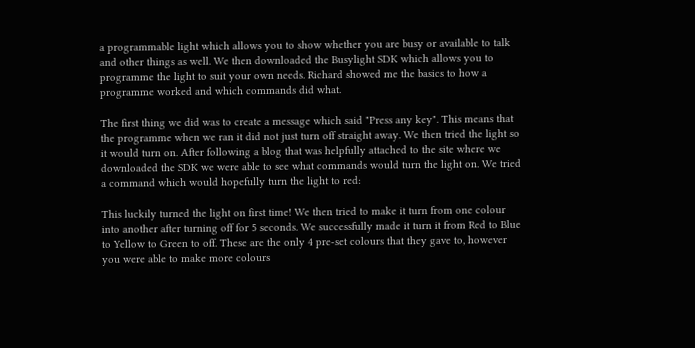a programmable light which allows you to show whether you are busy or available to talk and other things as well. We then downloaded the Busylight SDK which allows you to programme the light to suit your own needs. Richard showed me the basics to how a programme worked and which commands did what.

The first thing we did was to create a message which said "Press any key". This means that the programme when we ran it did not just turn off straight away. We then tried the light so it would turn on. After following a blog that was helpfully attached to the site where we downloaded the SDK we were able to see what commands would turn the light on. We tried a command which would hopefully turn the light to red:

This luckily turned the light on first time! We then tried to make it turn from one colour into another after turning off for 5 seconds. We successfully made it turn it from Red to Blue to Yellow to Green to off. These are the only 4 pre-set colours that they gave to, however you were able to make more colours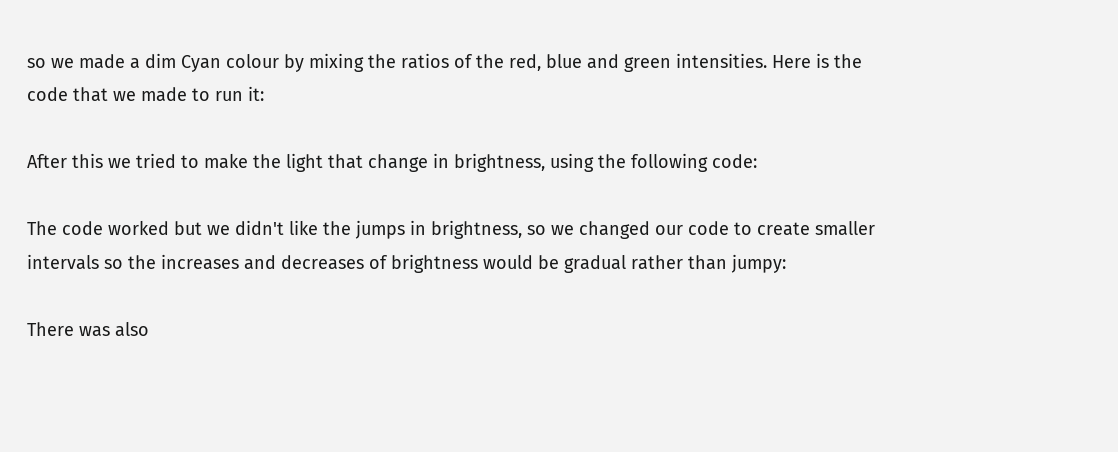so we made a dim Cyan colour by mixing the ratios of the red, blue and green intensities. Here is the code that we made to run it:

After this we tried to make the light that change in brightness, using the following code:

The code worked but we didn't like the jumps in brightness, so we changed our code to create smaller intervals so the increases and decreases of brightness would be gradual rather than jumpy:

There was also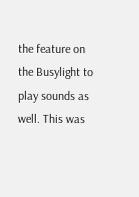the feature on the Busylight to play sounds as well. This was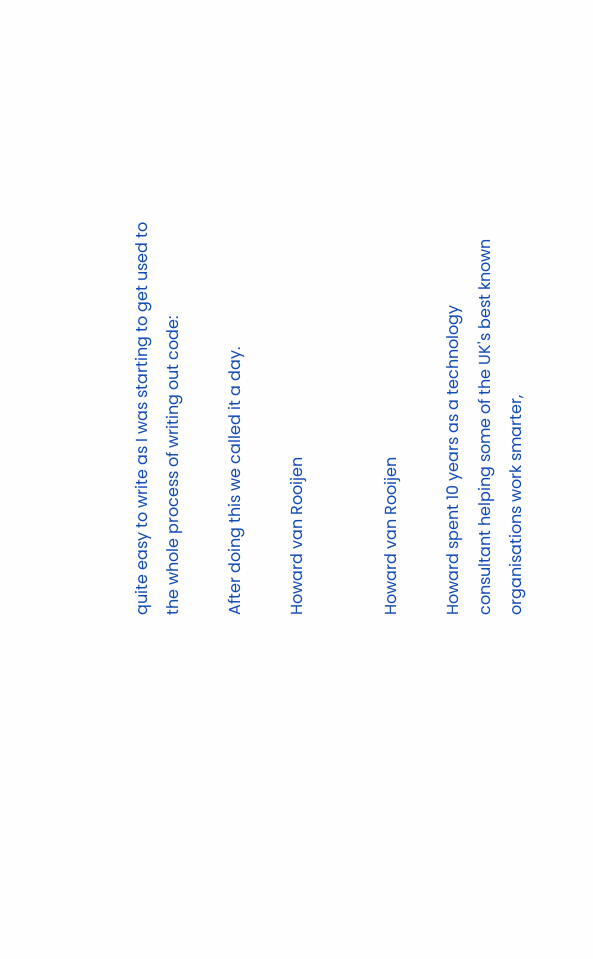quite easy to write as I was starting to get used to the whole process of writing out code:

After doing this we called it a day.

Howard van Rooijen


Howard van Rooijen

Howard spent 10 years as a technology consultant helping some of the UK's best known organisations work smarter,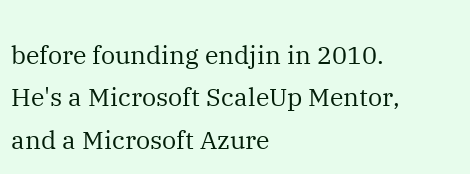before founding endjin in 2010. He's a Microsoft ScaleUp Mentor, and a Microsoft Azure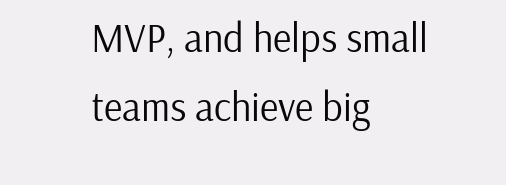MVP, and helps small teams achieve big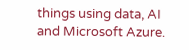things using data, AI and Microsoft Azure.